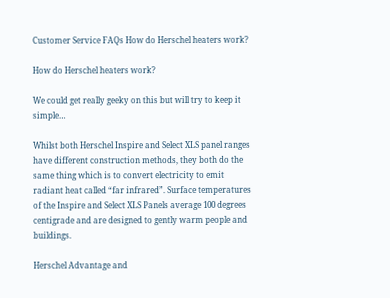Customer Service FAQs How do Herschel heaters work?

How do Herschel heaters work?

We could get really geeky on this but will try to keep it simple…

Whilst both Herschel Inspire and Select XLS panel ranges have different construction methods, they both do the same thing which is to convert electricity to emit radiant heat called “far infrared”. Surface temperatures of the Inspire and Select XLS Panels average 100 degrees centigrade and are designed to gently warm people and buildings.

Herschel Advantage and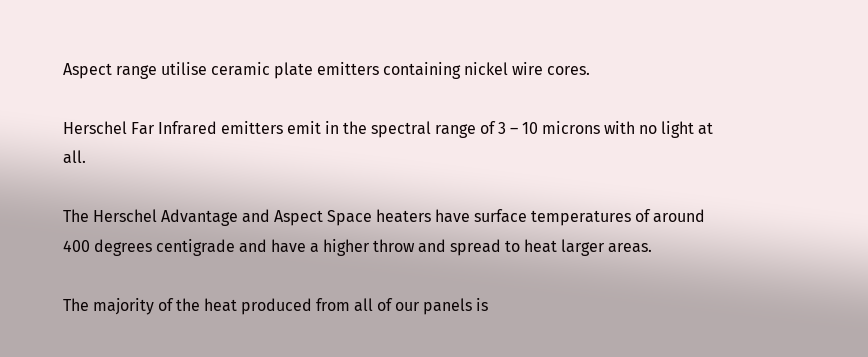Aspect range utilise ceramic plate emitters containing nickel wire cores.

Herschel Far Infrared emitters emit in the spectral range of 3 – 10 microns with no light at all.

The Herschel Advantage and Aspect Space heaters have surface temperatures of around 400 degrees centigrade and have a higher throw and spread to heat larger areas.

The majority of the heat produced from all of our panels is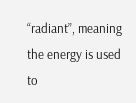“radiant”, meaning the energy is used to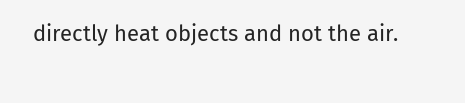directly heat objects and not the air.